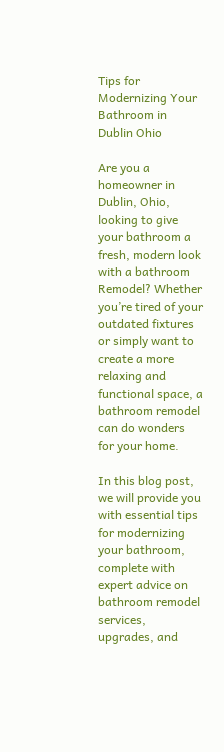Tips for Modernizing Your Bathroom in Dublin Ohio

Are you a homeowner in Dublin, Ohio, looking to give your bathroom a fresh, modern look with a bathroom Remodel? Whether you’re tired of your outdated fixtures or simply want to create a more relaxing and functional space, a bathroom remodel can do wonders for your home.

In this blog post, we will provide you with essential tips for modernizing your bathroom, complete with expert advice on bathroom remodel services, upgrades, and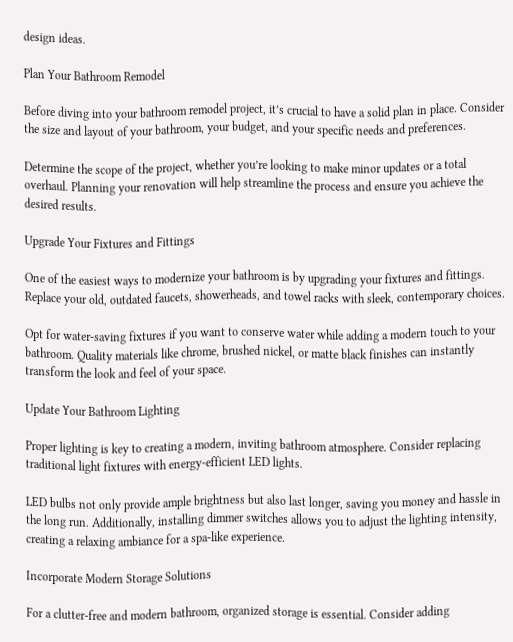design ideas.

Plan Your Bathroom Remodel

Before diving into your bathroom remodel project, it’s crucial to have a solid plan in place. Consider the size and layout of your bathroom, your budget, and your specific needs and preferences.

Determine the scope of the project, whether you’re looking to make minor updates or a total overhaul. Planning your renovation will help streamline the process and ensure you achieve the desired results.

Upgrade Your Fixtures and Fittings

One of the easiest ways to modernize your bathroom is by upgrading your fixtures and fittings. Replace your old, outdated faucets, showerheads, and towel racks with sleek, contemporary choices.

Opt for water-saving fixtures if you want to conserve water while adding a modern touch to your bathroom. Quality materials like chrome, brushed nickel, or matte black finishes can instantly transform the look and feel of your space.

Update Your Bathroom Lighting

Proper lighting is key to creating a modern, inviting bathroom atmosphere. Consider replacing traditional light fixtures with energy-efficient LED lights.

LED bulbs not only provide ample brightness but also last longer, saving you money and hassle in the long run. Additionally, installing dimmer switches allows you to adjust the lighting intensity, creating a relaxing ambiance for a spa-like experience.

Incorporate Modern Storage Solutions

For a clutter-free and modern bathroom, organized storage is essential. Consider adding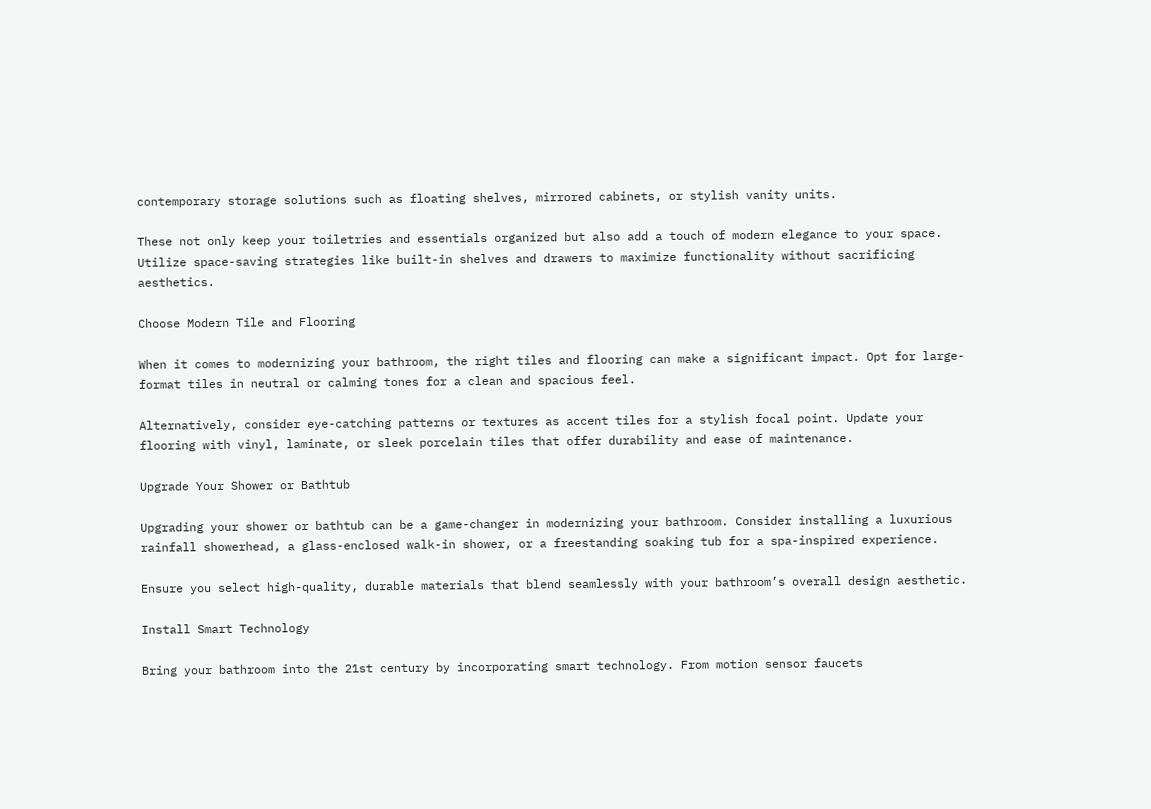contemporary storage solutions such as floating shelves, mirrored cabinets, or stylish vanity units.

These not only keep your toiletries and essentials organized but also add a touch of modern elegance to your space. Utilize space-saving strategies like built-in shelves and drawers to maximize functionality without sacrificing aesthetics.

Choose Modern Tile and Flooring

When it comes to modernizing your bathroom, the right tiles and flooring can make a significant impact. Opt for large-format tiles in neutral or calming tones for a clean and spacious feel.

Alternatively, consider eye-catching patterns or textures as accent tiles for a stylish focal point. Update your flooring with vinyl, laminate, or sleek porcelain tiles that offer durability and ease of maintenance.

Upgrade Your Shower or Bathtub

Upgrading your shower or bathtub can be a game-changer in modernizing your bathroom. Consider installing a luxurious rainfall showerhead, a glass-enclosed walk-in shower, or a freestanding soaking tub for a spa-inspired experience.

Ensure you select high-quality, durable materials that blend seamlessly with your bathroom’s overall design aesthetic.

Install Smart Technology

Bring your bathroom into the 21st century by incorporating smart technology. From motion sensor faucets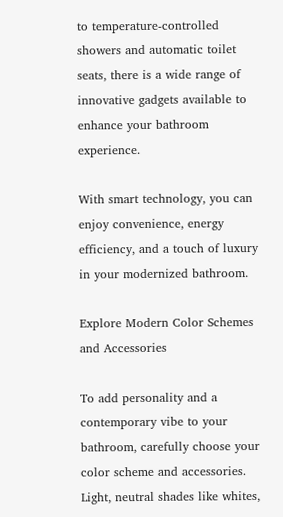to temperature-controlled showers and automatic toilet seats, there is a wide range of innovative gadgets available to enhance your bathroom experience.

With smart technology, you can enjoy convenience, energy efficiency, and a touch of luxury in your modernized bathroom.

Explore Modern Color Schemes and Accessories

To add personality and a contemporary vibe to your bathroom, carefully choose your color scheme and accessories. Light, neutral shades like whites,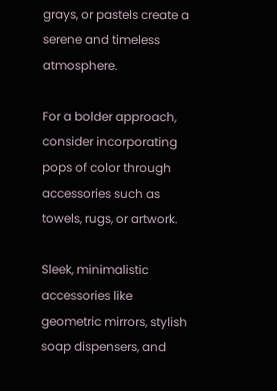grays, or pastels create a serene and timeless atmosphere.

For a bolder approach, consider incorporating pops of color through accessories such as towels, rugs, or artwork.

Sleek, minimalistic accessories like geometric mirrors, stylish soap dispensers, and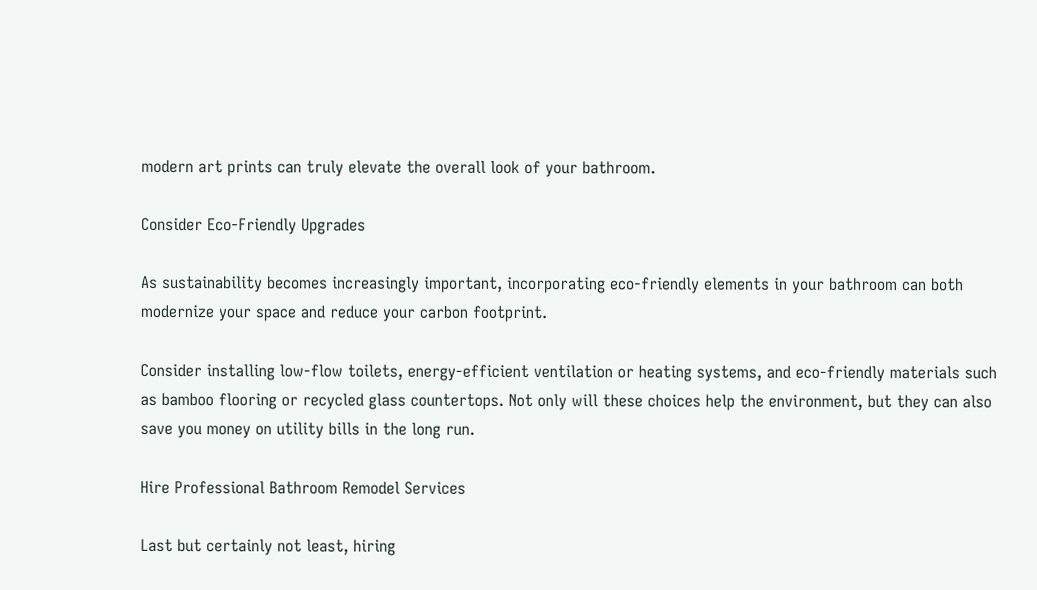modern art prints can truly elevate the overall look of your bathroom.

Consider Eco-Friendly Upgrades

As sustainability becomes increasingly important, incorporating eco-friendly elements in your bathroom can both modernize your space and reduce your carbon footprint.

Consider installing low-flow toilets, energy-efficient ventilation or heating systems, and eco-friendly materials such as bamboo flooring or recycled glass countertops. Not only will these choices help the environment, but they can also save you money on utility bills in the long run.

Hire Professional Bathroom Remodel Services

Last but certainly not least, hiring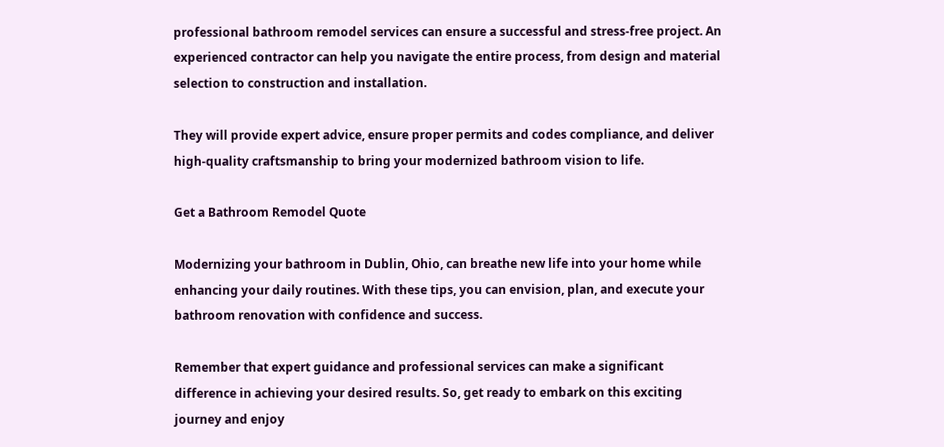professional bathroom remodel services can ensure a successful and stress-free project. An experienced contractor can help you navigate the entire process, from design and material selection to construction and installation.

They will provide expert advice, ensure proper permits and codes compliance, and deliver high-quality craftsmanship to bring your modernized bathroom vision to life.

Get a Bathroom Remodel Quote

Modernizing your bathroom in Dublin, Ohio, can breathe new life into your home while enhancing your daily routines. With these tips, you can envision, plan, and execute your bathroom renovation with confidence and success.

Remember that expert guidance and professional services can make a significant difference in achieving your desired results. So, get ready to embark on this exciting journey and enjoy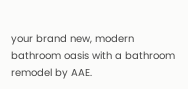your brand new, modern bathroom oasis with a bathroom remodel by AAE.